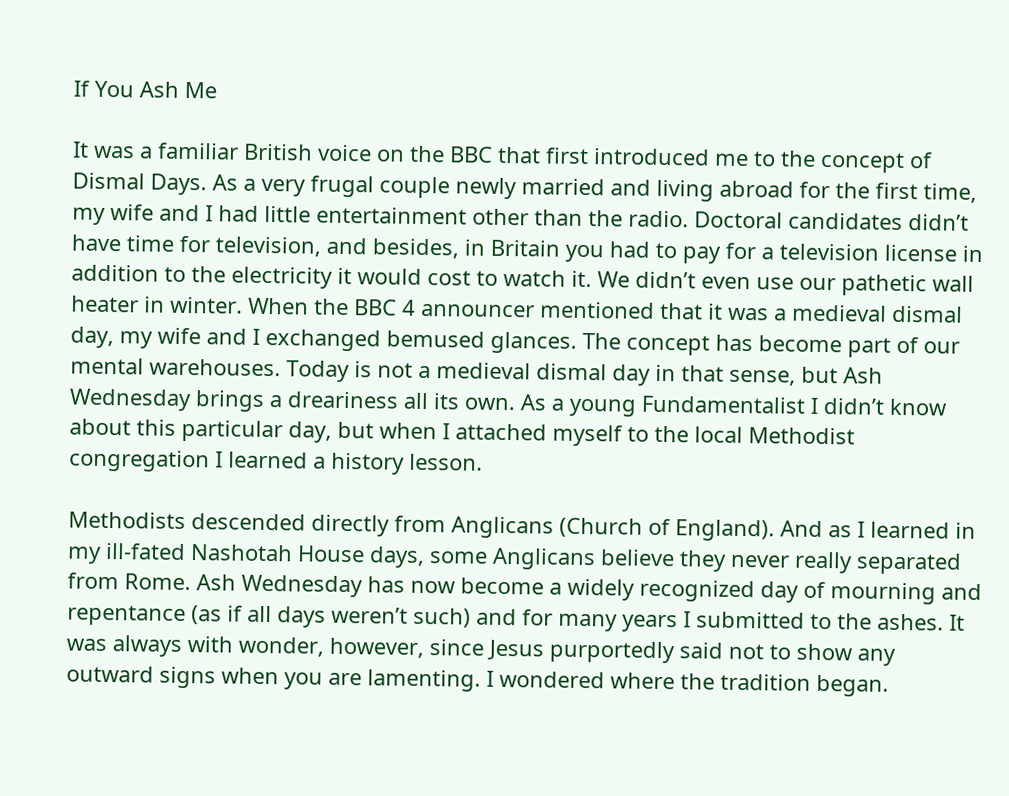If You Ash Me

It was a familiar British voice on the BBC that first introduced me to the concept of Dismal Days. As a very frugal couple newly married and living abroad for the first time, my wife and I had little entertainment other than the radio. Doctoral candidates didn’t have time for television, and besides, in Britain you had to pay for a television license in addition to the electricity it would cost to watch it. We didn’t even use our pathetic wall heater in winter. When the BBC 4 announcer mentioned that it was a medieval dismal day, my wife and I exchanged bemused glances. The concept has become part of our mental warehouses. Today is not a medieval dismal day in that sense, but Ash Wednesday brings a dreariness all its own. As a young Fundamentalist I didn’t know about this particular day, but when I attached myself to the local Methodist congregation I learned a history lesson.

Methodists descended directly from Anglicans (Church of England). And as I learned in my ill-fated Nashotah House days, some Anglicans believe they never really separated from Rome. Ash Wednesday has now become a widely recognized day of mourning and repentance (as if all days weren’t such) and for many years I submitted to the ashes. It was always with wonder, however, since Jesus purportedly said not to show any outward signs when you are lamenting. I wondered where the tradition began.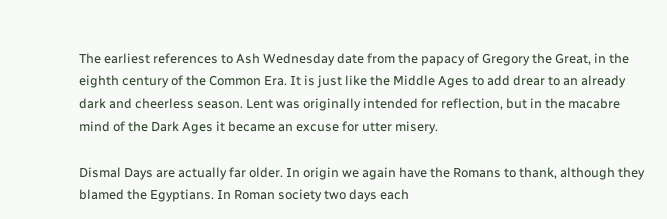The earliest references to Ash Wednesday date from the papacy of Gregory the Great, in the eighth century of the Common Era. It is just like the Middle Ages to add drear to an already dark and cheerless season. Lent was originally intended for reflection, but in the macabre mind of the Dark Ages it became an excuse for utter misery.

Dismal Days are actually far older. In origin we again have the Romans to thank, although they blamed the Egyptians. In Roman society two days each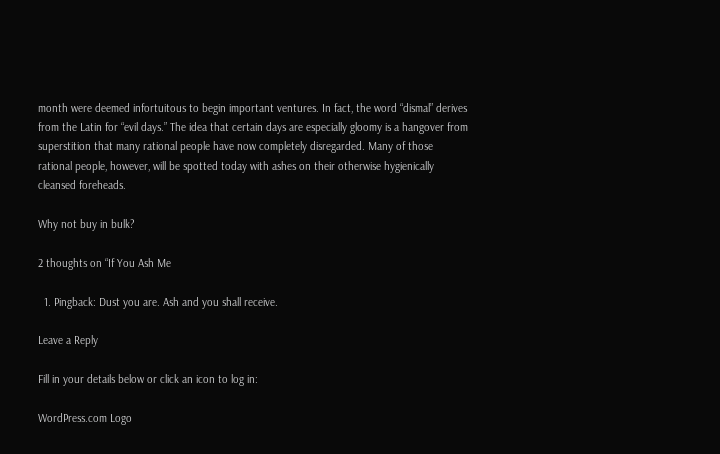month were deemed infortuitous to begin important ventures. In fact, the word “dismal” derives from the Latin for “evil days.” The idea that certain days are especially gloomy is a hangover from superstition that many rational people have now completely disregarded. Many of those rational people, however, will be spotted today with ashes on their otherwise hygienically cleansed foreheads.

Why not buy in bulk?

2 thoughts on “If You Ash Me

  1. Pingback: Dust you are. Ash and you shall receive.

Leave a Reply

Fill in your details below or click an icon to log in:

WordPress.com Logo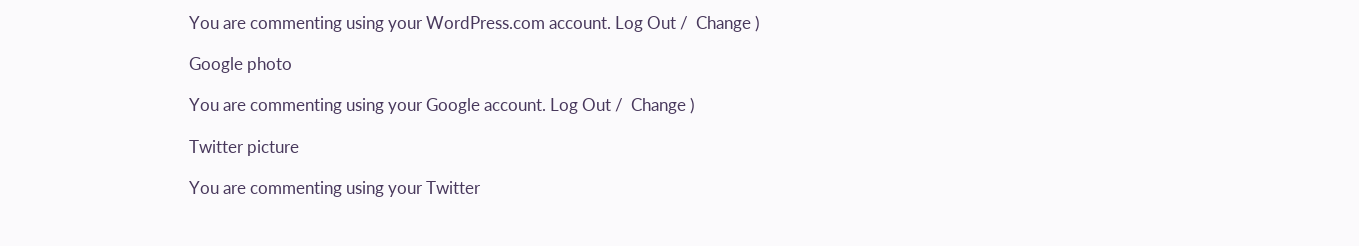You are commenting using your WordPress.com account. Log Out /  Change )

Google photo

You are commenting using your Google account. Log Out /  Change )

Twitter picture

You are commenting using your Twitter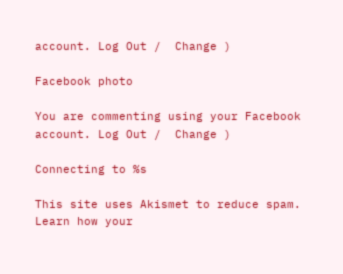account. Log Out /  Change )

Facebook photo

You are commenting using your Facebook account. Log Out /  Change )

Connecting to %s

This site uses Akismet to reduce spam. Learn how your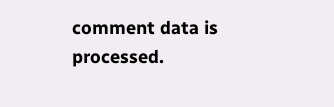comment data is processed.